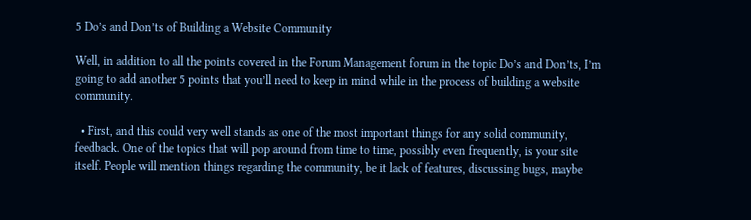5 Do’s and Don’ts of Building a Website Community

Well, in addition to all the points covered in the Forum Management forum in the topic Do’s and Don’ts, I’m going to add another 5 points that you’ll need to keep in mind while in the process of building a website community.

  • First, and this could very well stands as one of the most important things for any solid community, feedback. One of the topics that will pop around from time to time, possibly even frequently, is your site itself. People will mention things regarding the community, be it lack of features, discussing bugs, maybe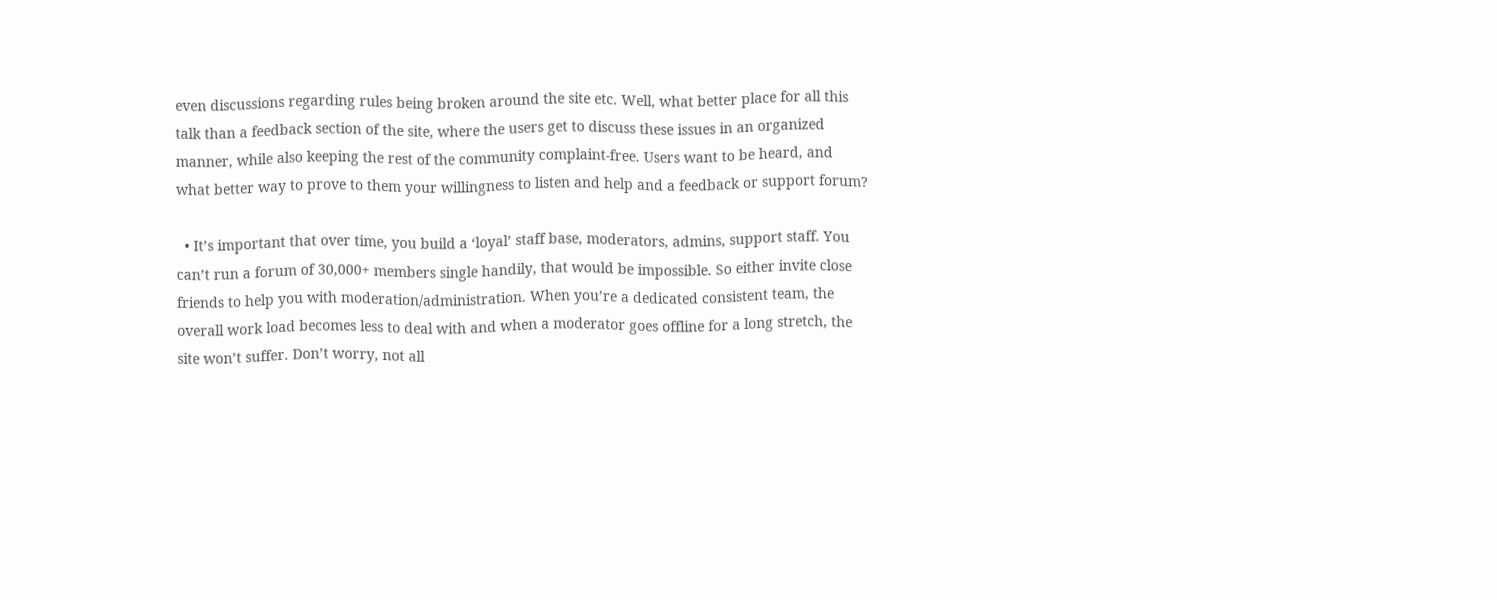even discussions regarding rules being broken around the site etc. Well, what better place for all this talk than a feedback section of the site, where the users get to discuss these issues in an organized manner, while also keeping the rest of the community complaint-free. Users want to be heard, and what better way to prove to them your willingness to listen and help and a feedback or support forum?

  • It’s important that over time, you build a ‘loyal’ staff base, moderators, admins, support staff. You can’t run a forum of 30,000+ members single handily, that would be impossible. So either invite close friends to help you with moderation/administration. When you’re a dedicated consistent team, the overall work load becomes less to deal with and when a moderator goes offline for a long stretch, the site won’t suffer. Don’t worry, not all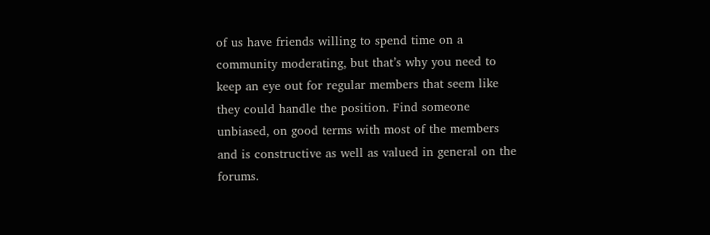of us have friends willing to spend time on a community moderating, but that’s why you need to keep an eye out for regular members that seem like they could handle the position. Find someone unbiased, on good terms with most of the members and is constructive as well as valued in general on the forums.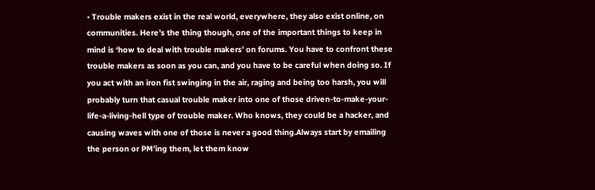• Trouble makers exist in the real world, everywhere, they also exist online, on communities. Here’s the thing though, one of the important things to keep in mind is ‘how to deal with trouble makers’ on forums. You have to confront these trouble makers as soon as you can, and you have to be careful when doing so. If you act with an iron fist swinging in the air, raging and being too harsh, you will probably turn that casual trouble maker into one of those driven-to-make-your-life-a-living-hell type of trouble maker. Who knows, they could be a hacker, and causing waves with one of those is never a good thing.Always start by emailing the person or PM’ing them, let them know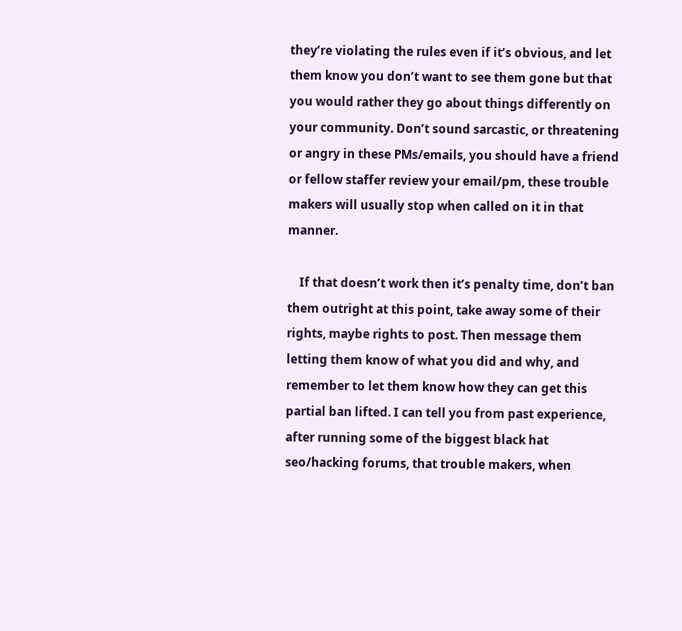they’re violating the rules even if it’s obvious, and let them know you don’t want to see them gone but that you would rather they go about things differently on your community. Don’t sound sarcastic, or threatening or angry in these PMs/emails, you should have a friend or fellow staffer review your email/pm, these trouble makers will usually stop when called on it in that manner.

    If that doesn’t work then it’s penalty time, don’t ban them outright at this point, take away some of their rights, maybe rights to post. Then message them letting them know of what you did and why, and remember to let them know how they can get this partial ban lifted. I can tell you from past experience, after running some of the biggest black hat seo/hacking forums, that trouble makers, when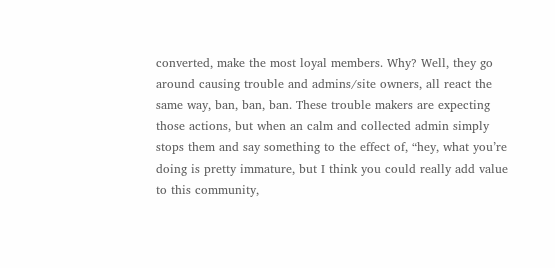converted, make the most loyal members. Why? Well, they go around causing trouble and admins/site owners, all react the same way, ban, ban, ban. These trouble makers are expecting those actions, but when an calm and collected admin simply stops them and say something to the effect of, “hey, what you’re doing is pretty immature, but I think you could really add value to this community,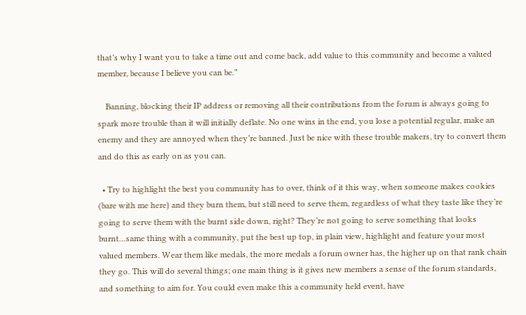that’s why I want you to take a time out and come back, add value to this community and become a valued member, because I believe you can be.”

    Banning, blocking their IP address or removing all their contributions from the forum is always going to spark more trouble than it will initially deflate. No one wins in the end, you lose a potential regular, make an enemy and they are annoyed when they’re banned. Just be nice with these trouble makers, try to convert them and do this as early on as you can.

  • Try to highlight the best you community has to over, think of it this way, when someone makes cookies (bare with me here) and they burn them, but still need to serve them, regardless of what they taste like they’re going to serve them with the burnt side down, right? They’re not going to serve something that looks burnt…same thing with a community, put the best up top, in plain view, highlight and feature your most valued members. Wear them like medals, the more medals a forum owner has, the higher up on that rank chain they go. This will do several things; one main thing is it gives new members a sense of the forum standards, and something to aim for. You could even make this a community held event, have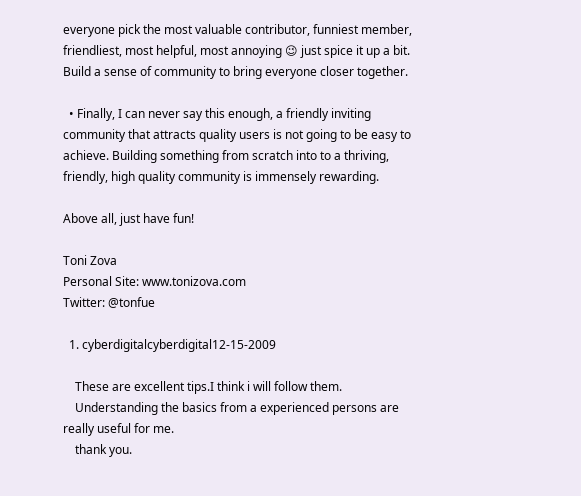everyone pick the most valuable contributor, funniest member, friendliest, most helpful, most annoying 😉 just spice it up a bit. Build a sense of community to bring everyone closer together.

  • Finally, I can never say this enough, a friendly inviting community that attracts quality users is not going to be easy to achieve. Building something from scratch into to a thriving, friendly, high quality community is immensely rewarding.

Above all, just have fun!

Toni Zova
Personal Site: www.tonizova.com
Twitter: @tonfue

  1. cyberdigitalcyberdigital12-15-2009

    These are excellent tips.I think i will follow them.
    Understanding the basics from a experienced persons are really useful for me.
    thank you.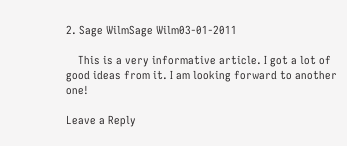2. Sage WilmSage Wilm03-01-2011

    This is a very informative article. I got a lot of good ideas from it. I am looking forward to another one!

Leave a Reply